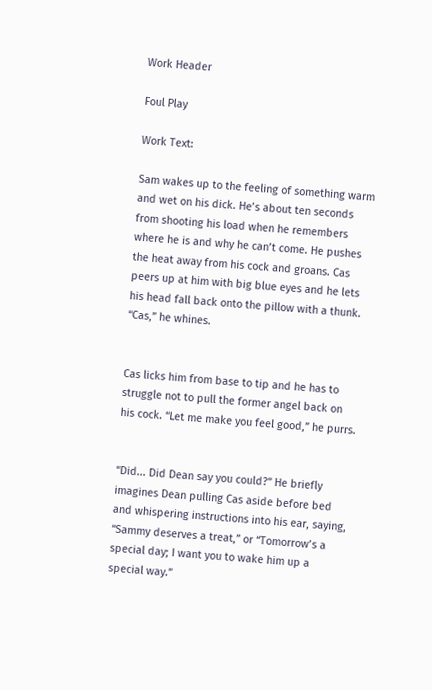Work Header

Foul Play

Work Text:

Sam wakes up to the feeling of something warm and wet on his dick. He’s about ten seconds from shooting his load when he remembers where he is and why he can’t come. He pushes the heat away from his cock and groans. Cas peers up at him with big blue eyes and he lets his head fall back onto the pillow with a thunk. “Cas,” he whines.


Cas licks him from base to tip and he has to struggle not to pull the former angel back on his cock. “Let me make you feel good,” he purrs.


“Did... Did Dean say you could?” He briefly imagines Dean pulling Cas aside before bed and whispering instructions into his ear, saying, “Sammy deserves a treat,” or “Tomorrow’s a special day; I want you to wake him up a special way.”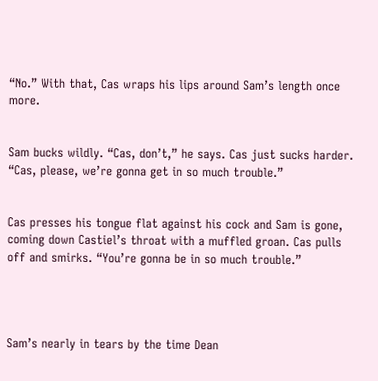“No.” With that, Cas wraps his lips around Sam’s length once more.


Sam bucks wildly. “Cas, don’t,” he says. Cas just sucks harder. “Cas, please, we’re gonna get in so much trouble.”


Cas presses his tongue flat against his cock and Sam is gone, coming down Castiel’s throat with a muffled groan. Cas pulls off and smirks. “You’re gonna be in so much trouble.”




Sam’s nearly in tears by the time Dean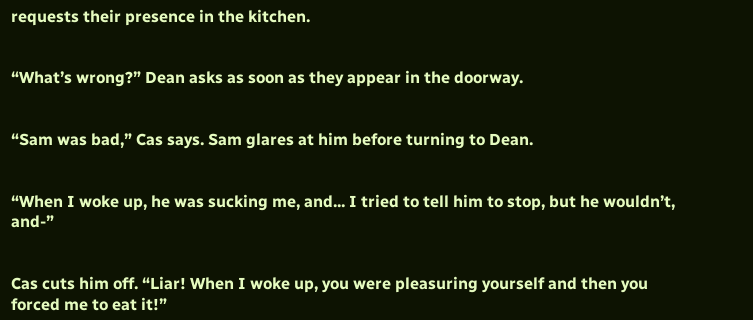requests their presence in the kitchen.


“What’s wrong?” Dean asks as soon as they appear in the doorway.


“Sam was bad,” Cas says. Sam glares at him before turning to Dean.


“When I woke up, he was sucking me, and... I tried to tell him to stop, but he wouldn’t, and-”


Cas cuts him off. “Liar! When I woke up, you were pleasuring yourself and then you forced me to eat it!”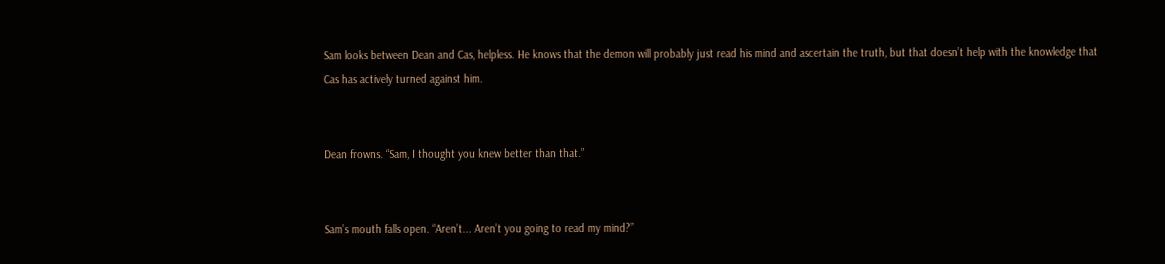Sam looks between Dean and Cas, helpless. He knows that the demon will probably just read his mind and ascertain the truth, but that doesn’t help with the knowledge that Cas has actively turned against him.


Dean frowns. “Sam, I thought you knew better than that.”


Sam’s mouth falls open. “Aren’t... Aren’t you going to read my mind?”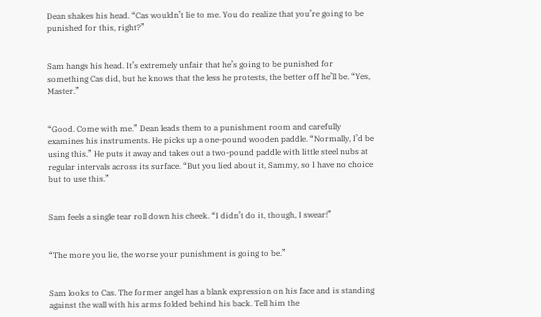Dean shakes his head. “Cas wouldn’t lie to me. You do realize that you’re going to be punished for this, right?”


Sam hangs his head. It’s extremely unfair that he’s going to be punished for something Cas did, but he knows that the less he protests, the better off he’ll be. “Yes, Master.”


“Good. Come with me.” Dean leads them to a punishment room and carefully examines his instruments. He picks up a one-pound wooden paddle. “Normally, I’d be using this.” He puts it away and takes out a two-pound paddle with little steel nubs at regular intervals across its surface. “But you lied about it, Sammy, so I have no choice but to use this.”


Sam feels a single tear roll down his cheek. “I didn’t do it, though, I swear!”


“The more you lie, the worse your punishment is going to be.”


Sam looks to Cas. The former angel has a blank expression on his face and is standing against the wall with his arms folded behind his back. Tell him the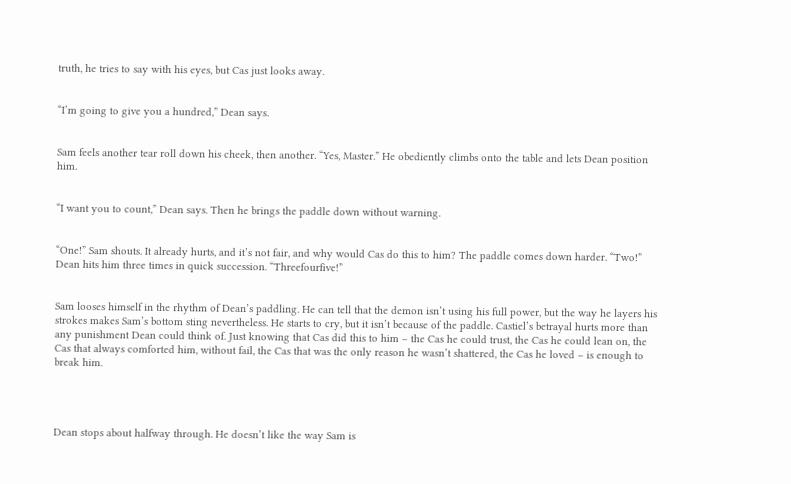truth, he tries to say with his eyes, but Cas just looks away.


“I’m going to give you a hundred,” Dean says.


Sam feels another tear roll down his cheek, then another. “Yes, Master.” He obediently climbs onto the table and lets Dean position him.


“I want you to count,” Dean says. Then he brings the paddle down without warning.


“One!” Sam shouts. It already hurts, and it’s not fair, and why would Cas do this to him? The paddle comes down harder. “Two!” Dean hits him three times in quick succession. “Threefourfive!”


Sam looses himself in the rhythm of Dean’s paddling. He can tell that the demon isn’t using his full power, but the way he layers his strokes makes Sam’s bottom sting nevertheless. He starts to cry, but it isn’t because of the paddle. Castiel’s betrayal hurts more than any punishment Dean could think of. Just knowing that Cas did this to him – the Cas he could trust, the Cas he could lean on, the Cas that always comforted him, without fail, the Cas that was the only reason he wasn’t shattered, the Cas he loved – is enough to break him.




Dean stops about halfway through. He doesn’t like the way Sam is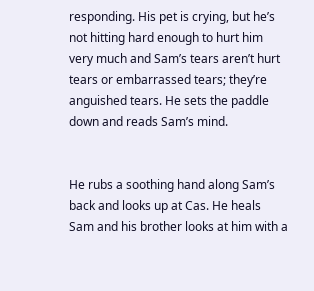responding. His pet is crying, but he’s not hitting hard enough to hurt him very much and Sam’s tears aren’t hurt tears or embarrassed tears; they’re anguished tears. He sets the paddle down and reads Sam’s mind.


He rubs a soothing hand along Sam’s back and looks up at Cas. He heals Sam and his brother looks at him with a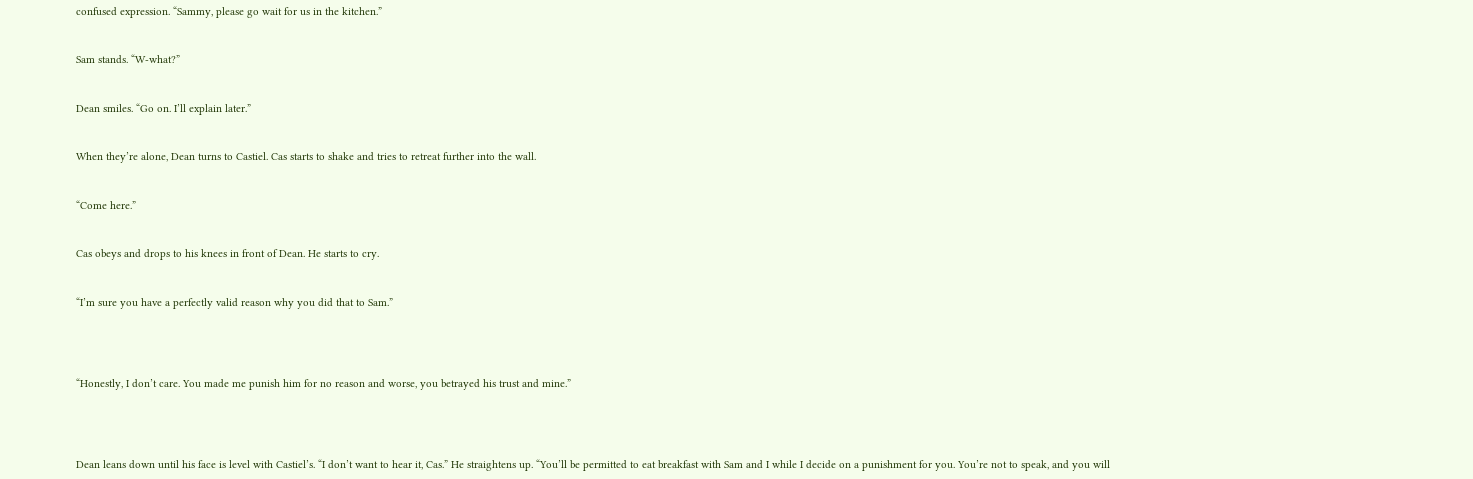confused expression. “Sammy, please go wait for us in the kitchen.”


Sam stands. “W-what?”


Dean smiles. “Go on. I’ll explain later.”


When they’re alone, Dean turns to Castiel. Cas starts to shake and tries to retreat further into the wall.


“Come here.”


Cas obeys and drops to his knees in front of Dean. He starts to cry.


“I’m sure you have a perfectly valid reason why you did that to Sam.”




“Honestly, I don’t care. You made me punish him for no reason and worse, you betrayed his trust and mine.”




Dean leans down until his face is level with Castiel’s. “I don’t want to hear it, Cas.” He straightens up. “You’ll be permitted to eat breakfast with Sam and I while I decide on a punishment for you. You’re not to speak, and you will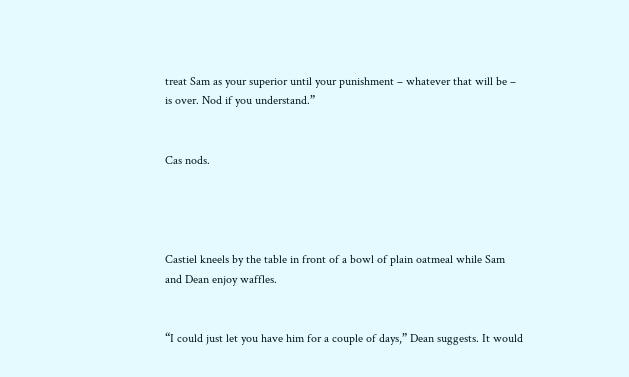treat Sam as your superior until your punishment – whatever that will be – is over. Nod if you understand.”


Cas nods.




Castiel kneels by the table in front of a bowl of plain oatmeal while Sam and Dean enjoy waffles.


“I could just let you have him for a couple of days,” Dean suggests. It would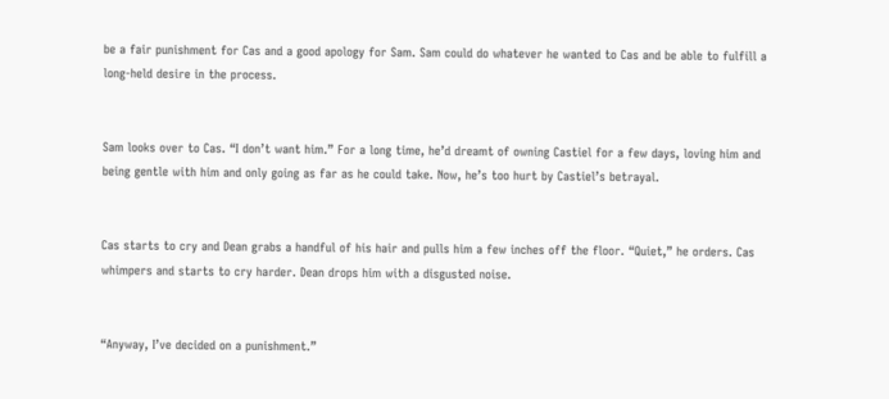be a fair punishment for Cas and a good apology for Sam. Sam could do whatever he wanted to Cas and be able to fulfill a long-held desire in the process.


Sam looks over to Cas. “I don’t want him.” For a long time, he’d dreamt of owning Castiel for a few days, loving him and being gentle with him and only going as far as he could take. Now, he’s too hurt by Castiel’s betrayal.


Cas starts to cry and Dean grabs a handful of his hair and pulls him a few inches off the floor. “Quiet,” he orders. Cas whimpers and starts to cry harder. Dean drops him with a disgusted noise.


“Anyway, I’ve decided on a punishment.”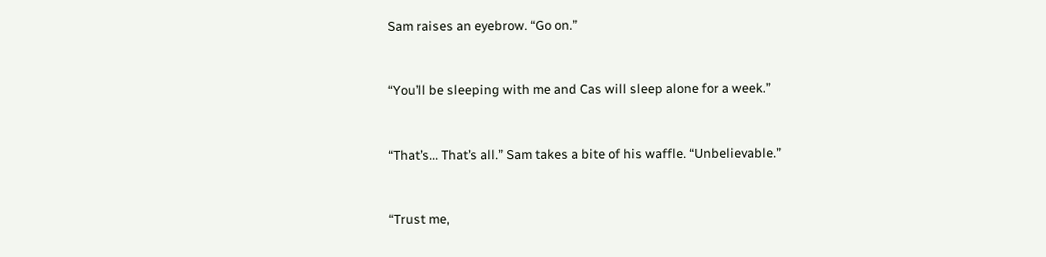Sam raises an eyebrow. “Go on.”


“You’ll be sleeping with me and Cas will sleep alone for a week.”


“That’s... That’s all.” Sam takes a bite of his waffle. “Unbelievable.”


“Trust me,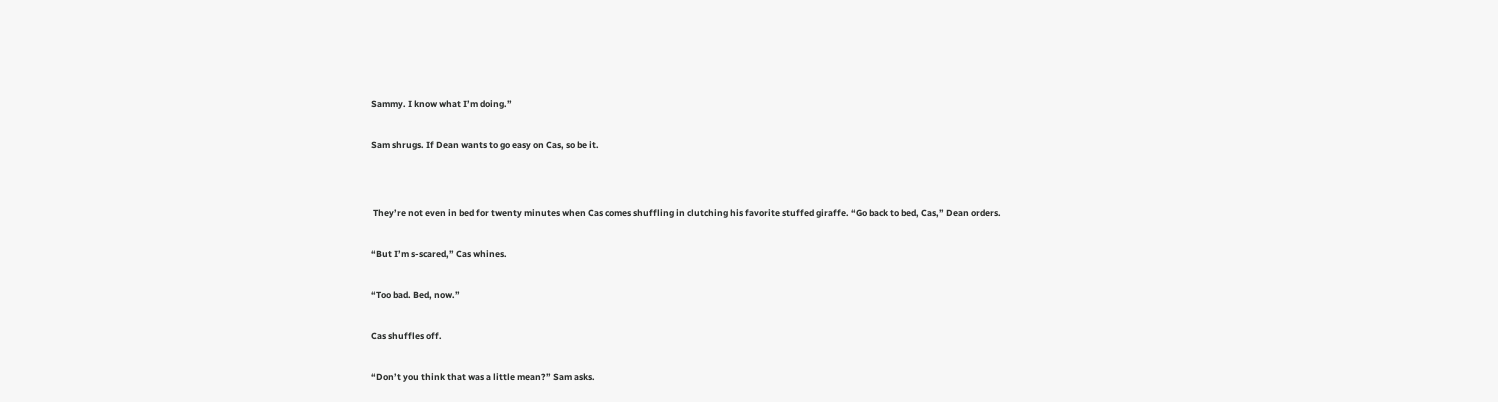Sammy. I know what I’m doing.”


Sam shrugs. If Dean wants to go easy on Cas, so be it.




 They’re not even in bed for twenty minutes when Cas comes shuffling in clutching his favorite stuffed giraffe. “Go back to bed, Cas,” Dean orders.


“But I’m s-scared,” Cas whines.


“Too bad. Bed, now.”


Cas shuffles off.


“Don’t you think that was a little mean?” Sam asks.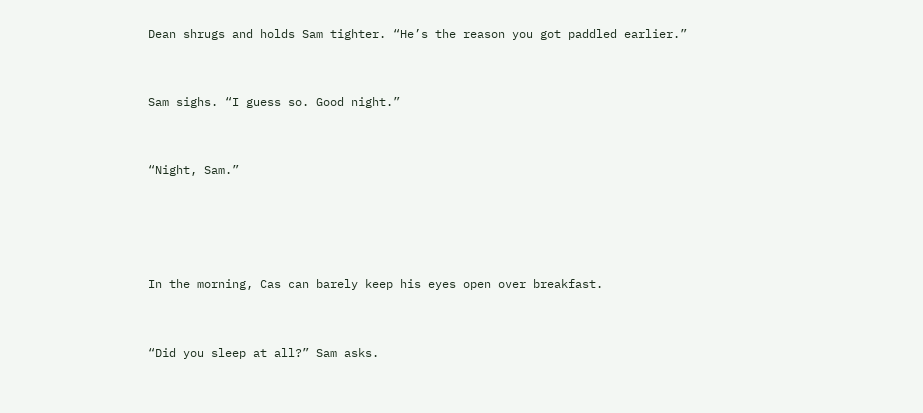Dean shrugs and holds Sam tighter. “He’s the reason you got paddled earlier.”


Sam sighs. “I guess so. Good night.”


“Night, Sam.”




In the morning, Cas can barely keep his eyes open over breakfast.


“Did you sleep at all?” Sam asks.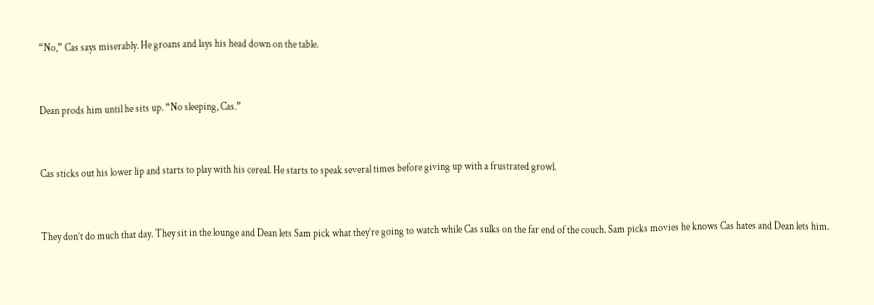“No,” Cas says miserably. He groans and lays his head down on the table.


Dean prods him until he sits up. “No sleeping, Cas.”


Cas sticks out his lower lip and starts to play with his cereal. He starts to speak several times before giving up with a frustrated growl.


They don’t do much that day. They sit in the lounge and Dean lets Sam pick what they’re going to watch while Cas sulks on the far end of the couch. Sam picks movies he knows Cas hates and Dean lets him.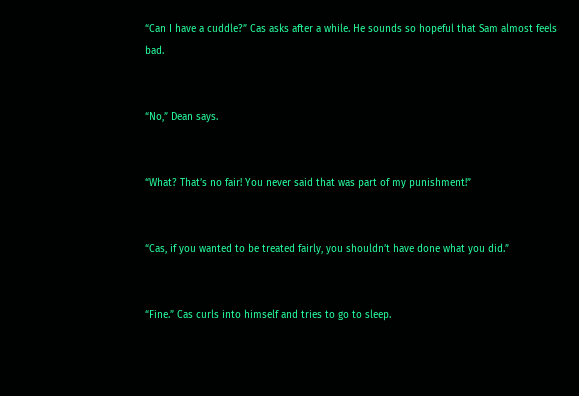“Can I have a cuddle?” Cas asks after a while. He sounds so hopeful that Sam almost feels bad.


“No,” Dean says.


“What? That’s no fair! You never said that was part of my punishment!”


“Cas, if you wanted to be treated fairly, you shouldn’t have done what you did.”


“Fine.” Cas curls into himself and tries to go to sleep.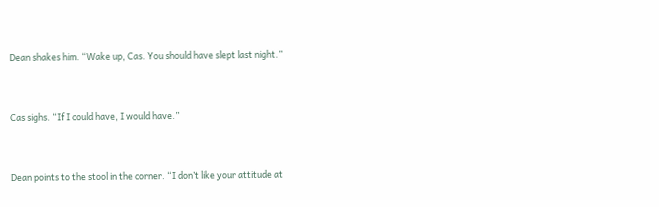Dean shakes him. “Wake up, Cas. You should have slept last night.”


Cas sighs. “If I could have, I would have.”


Dean points to the stool in the corner. “I don’t like your attitude at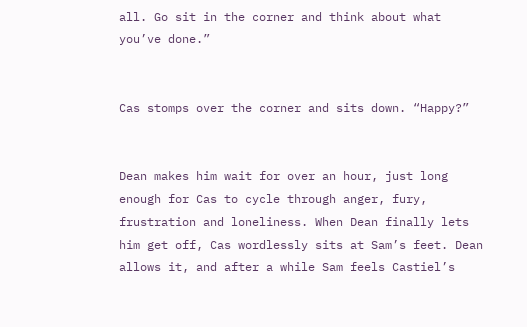all. Go sit in the corner and think about what you’ve done.”


Cas stomps over the corner and sits down. “Happy?”


Dean makes him wait for over an hour, just long enough for Cas to cycle through anger, fury, frustration and loneliness. When Dean finally lets him get off, Cas wordlessly sits at Sam’s feet. Dean allows it, and after a while Sam feels Castiel’s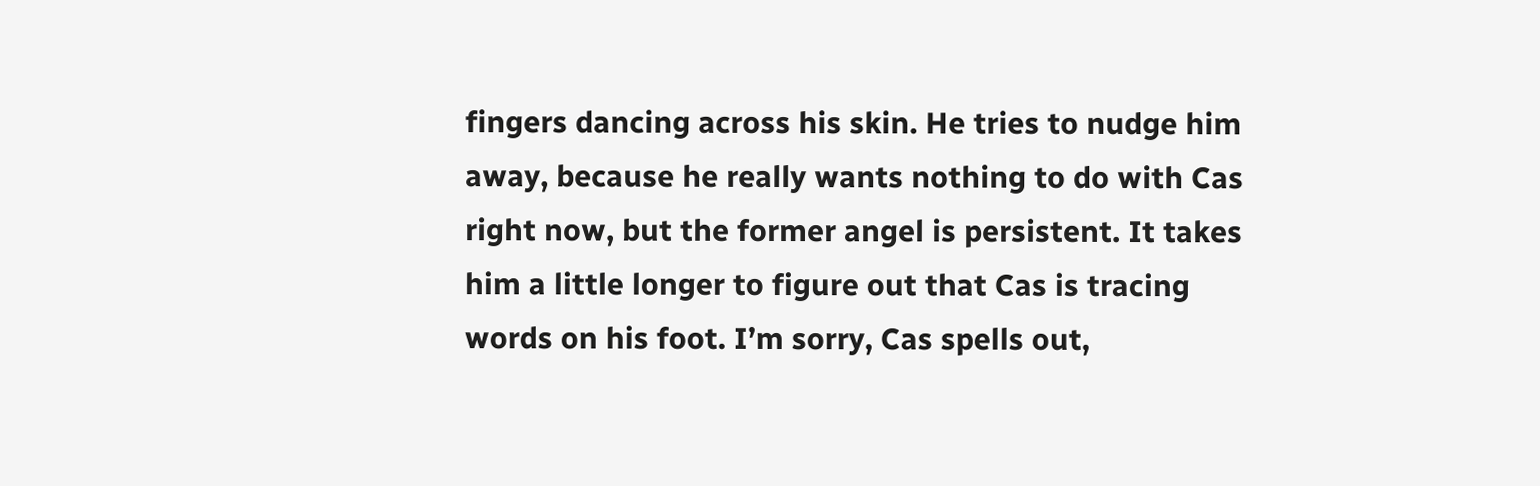fingers dancing across his skin. He tries to nudge him away, because he really wants nothing to do with Cas right now, but the former angel is persistent. It takes him a little longer to figure out that Cas is tracing words on his foot. I’m sorry, Cas spells out,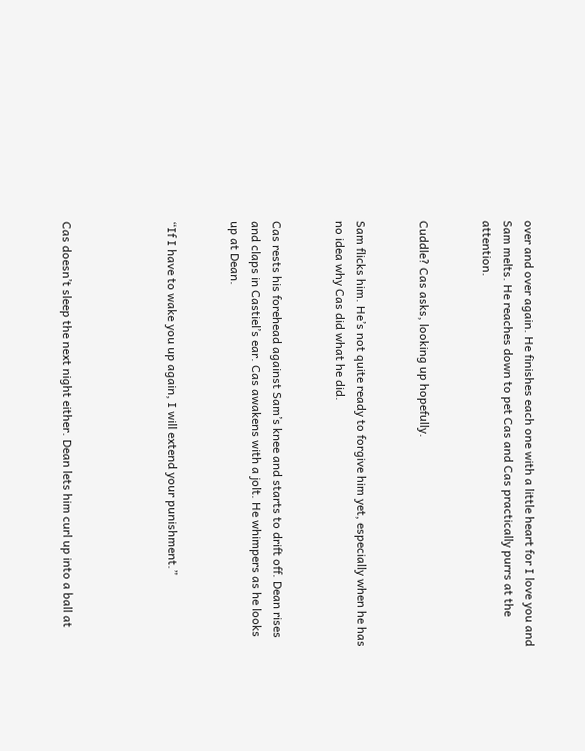over and over again. He finishes each one with a little heart for I love you and Sam melts. He reaches down to pet Cas and Cas practically purrs at the attention.


Cuddle? Cas asks, looking up hopefully.


Sam flicks him. He’s not quite ready to forgive him yet, especially when he has no idea why Cas did what he did.


Cas rests his forehead against Sam’s knee and starts to drift off. Dean rises and claps in Castiel’s ear. Cas awakens with a jolt. He whimpers as he looks up at Dean.


“If I have to wake you up again, I will extend your punishment.”




Cas doesn’t sleep the next night either. Dean lets him curl up into a ball at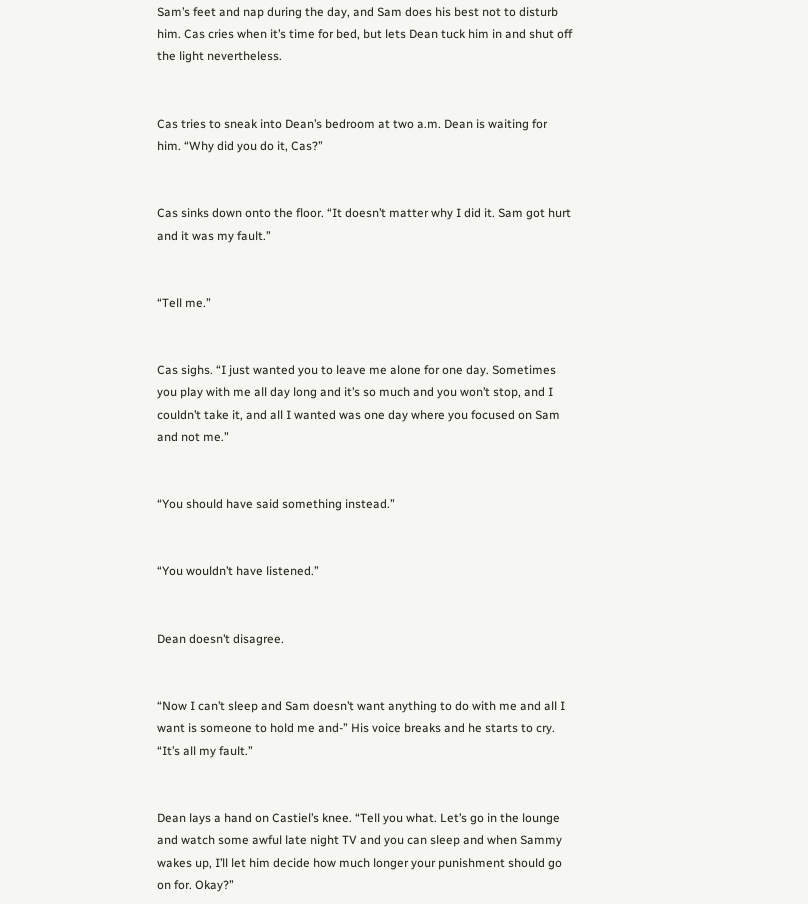Sam’s feet and nap during the day, and Sam does his best not to disturb him. Cas cries when it’s time for bed, but lets Dean tuck him in and shut off the light nevertheless.


Cas tries to sneak into Dean’s bedroom at two a.m. Dean is waiting for him. “Why did you do it, Cas?”


Cas sinks down onto the floor. “It doesn’t matter why I did it. Sam got hurt and it was my fault.”


“Tell me.”


Cas sighs. “I just wanted you to leave me alone for one day. Sometimes you play with me all day long and it’s so much and you won’t stop, and I couldn’t take it, and all I wanted was one day where you focused on Sam and not me.”


“You should have said something instead.”


“You wouldn’t have listened.”


Dean doesn’t disagree.


“Now I can’t sleep and Sam doesn’t want anything to do with me and all I want is someone to hold me and-” His voice breaks and he starts to cry. “It’s all my fault.”


Dean lays a hand on Castiel’s knee. “Tell you what. Let’s go in the lounge and watch some awful late night TV and you can sleep and when Sammy wakes up, I’ll let him decide how much longer your punishment should go on for. Okay?”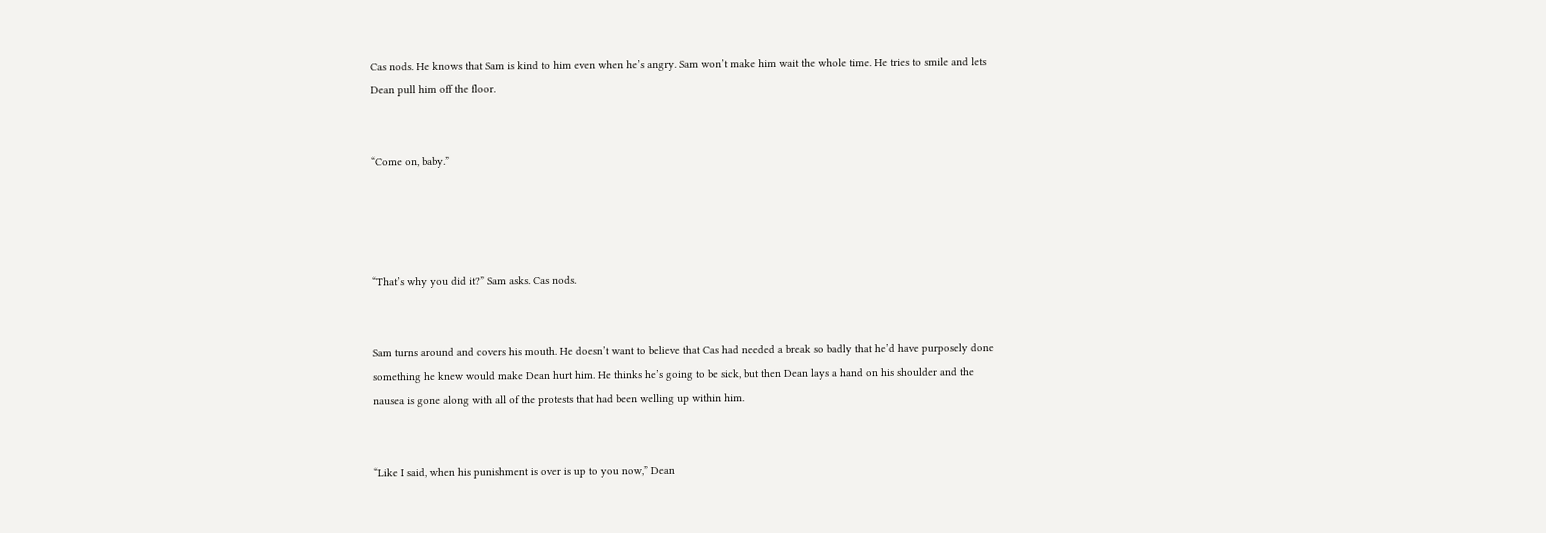Cas nods. He knows that Sam is kind to him even when he’s angry. Sam won’t make him wait the whole time. He tries to smile and lets Dean pull him off the floor.


“Come on, baby.”




“That’s why you did it?” Sam asks. Cas nods.


Sam turns around and covers his mouth. He doesn’t want to believe that Cas had needed a break so badly that he’d have purposely done something he knew would make Dean hurt him. He thinks he’s going to be sick, but then Dean lays a hand on his shoulder and the nausea is gone along with all of the protests that had been welling up within him.


“Like I said, when his punishment is over is up to you now,” Dean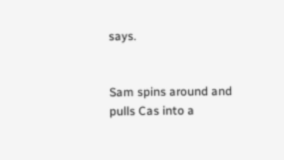says.


Sam spins around and pulls Cas into a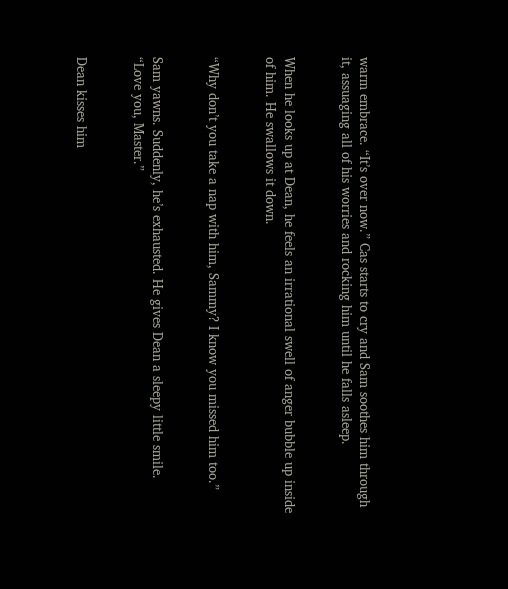warm embrace. “It’s over now.” Cas starts to cry and Sam soothes him through it, assuaging all of his worries and rocking him until he falls asleep.


When he looks up at Dean, he feels an irrational swell of anger bubble up inside of him. He swallows it down.


“Why don’t you take a nap with him, Sammy? I know you missed him too.”


Sam yawns. Suddenly, he’s exhausted. He gives Dean a sleepy little smile. “Love you, Master.”


Dean kisses him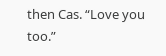then Cas. “Love you too.”